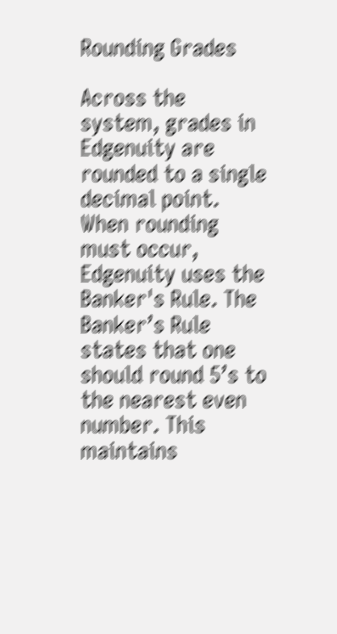Rounding Grades

Across the system, grades in Edgenuity are rounded to a single decimal point. When rounding must occur, Edgenuity uses the Banker's Rule. The Banker’s Rule states that one should round 5’s to the nearest even number. This maintains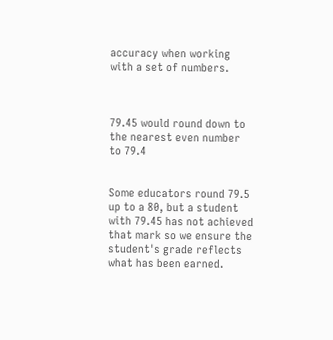accuracy when working with a set of numbers.



79.45 would round down to the nearest even number to 79.4


Some educators round 79.5 up to a 80, but a student with 79.45 has not achieved that mark so we ensure the student's grade reflects what has been earned.